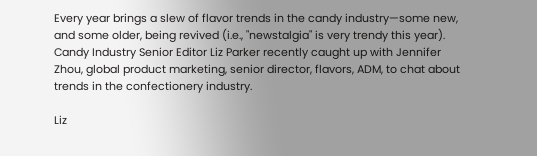Every year brings a slew of flavor trends in the candy industry—some new, and some older, being revived (i.e., "newstalgia" is very trendy this year). Candy Industry Senior Editor Liz Parker recently caught up with Jennifer Zhou, global product marketing, senior director, flavors, ADM, to chat about trends in the confectionery industry.

Liz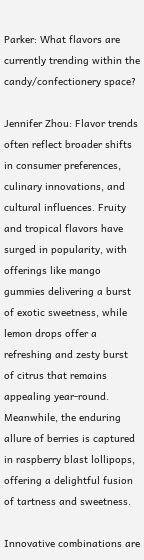Parker: What flavors are currently trending within the candy/confectionery space?

Jennifer Zhou: Flavor trends often reflect broader shifts in consumer preferences, culinary innovations, and cultural influences. Fruity and tropical flavors have surged in popularity, with offerings like mango gummies delivering a burst of exotic sweetness, while lemon drops offer a refreshing and zesty burst of citrus that remains appealing year-round. Meanwhile, the enduring allure of berries is captured in raspberry blast lollipops, offering a delightful fusion of tartness and sweetness.

Innovative combinations are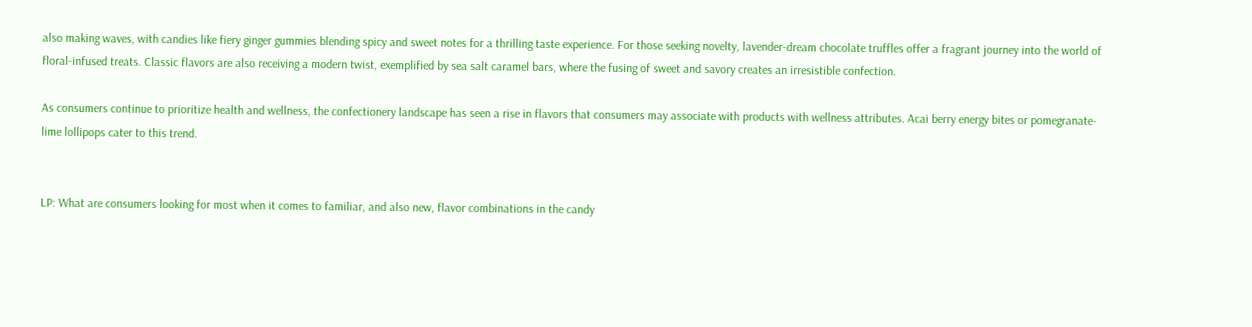also making waves, with candies like fiery ginger gummies blending spicy and sweet notes for a thrilling taste experience. For those seeking novelty, lavender-dream chocolate truffles offer a fragrant journey into the world of floral-infused treats. Classic flavors are also receiving a modern twist, exemplified by sea salt caramel bars, where the fusing of sweet and savory creates an irresistible confection.

As consumers continue to prioritize health and wellness, the confectionery landscape has seen a rise in flavors that consumers may associate with products with wellness attributes. Acai berry energy bites or pomegranate-lime lollipops cater to this trend.


LP: What are consumers looking for most when it comes to familiar, and also new, flavor combinations in the candy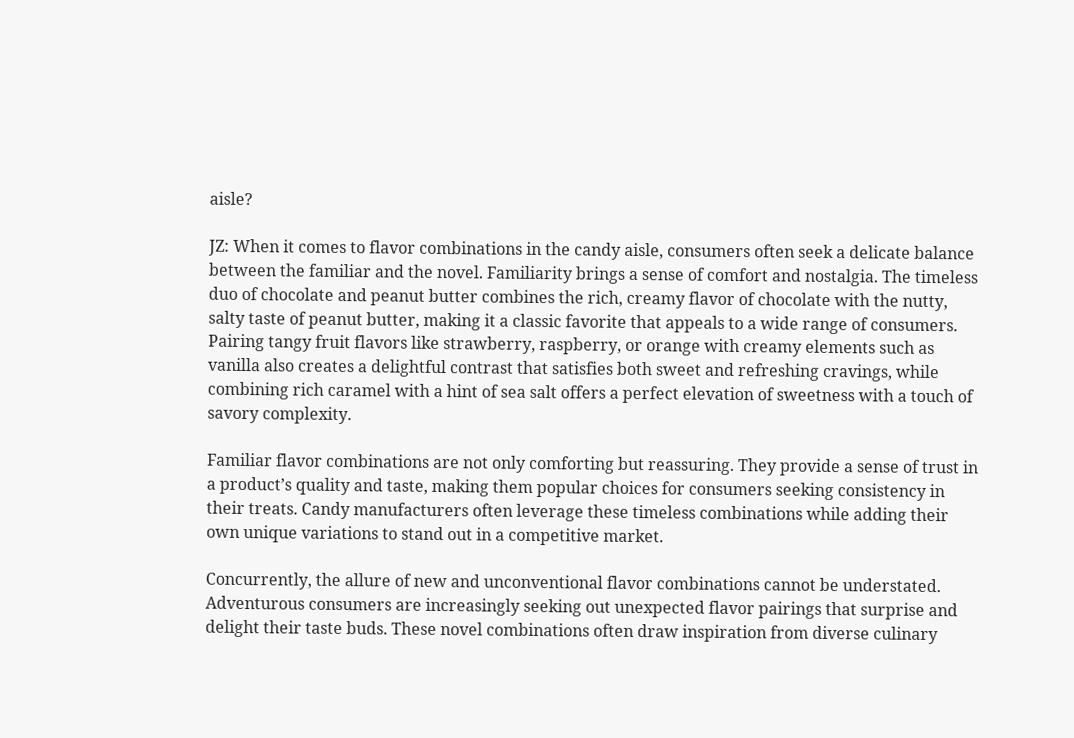aisle?

JZ: When it comes to flavor combinations in the candy aisle, consumers often seek a delicate balance between the familiar and the novel. Familiarity brings a sense of comfort and nostalgia. The timeless duo of chocolate and peanut butter combines the rich, creamy flavor of chocolate with the nutty, salty taste of peanut butter, making it a classic favorite that appeals to a wide range of consumers. Pairing tangy fruit flavors like strawberry, raspberry, or orange with creamy elements such as vanilla also creates a delightful contrast that satisfies both sweet and refreshing cravings, while combining rich caramel with a hint of sea salt offers a perfect elevation of sweetness with a touch of savory complexity.

Familiar flavor combinations are not only comforting but reassuring. They provide a sense of trust in a product’s quality and taste, making them popular choices for consumers seeking consistency in their treats. Candy manufacturers often leverage these timeless combinations while adding their own unique variations to stand out in a competitive market.

Concurrently, the allure of new and unconventional flavor combinations cannot be understated. Adventurous consumers are increasingly seeking out unexpected flavor pairings that surprise and delight their taste buds. These novel combinations often draw inspiration from diverse culinary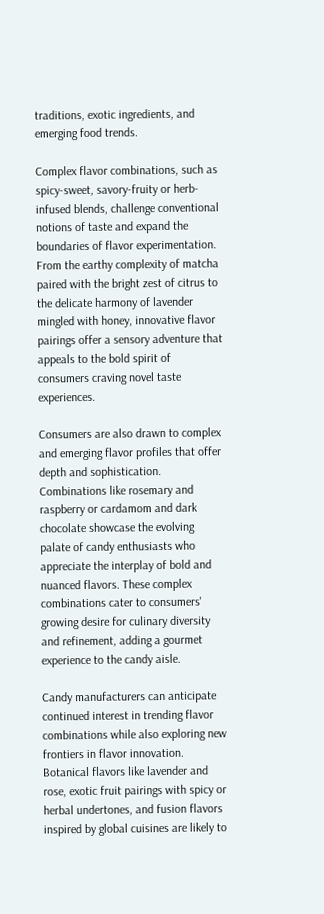traditions, exotic ingredients, and emerging food trends.

Complex flavor combinations, such as spicy-sweet, savory-fruity or herb-infused blends, challenge conventional notions of taste and expand the boundaries of flavor experimentation. From the earthy complexity of matcha paired with the bright zest of citrus to the delicate harmony of lavender mingled with honey, innovative flavor pairings offer a sensory adventure that appeals to the bold spirit of consumers craving novel taste experiences.

Consumers are also drawn to complex and emerging flavor profiles that offer depth and sophistication. Combinations like rosemary and raspberry or cardamom and dark chocolate showcase the evolving palate of candy enthusiasts who appreciate the interplay of bold and nuanced flavors. These complex combinations cater to consumers' growing desire for culinary diversity and refinement, adding a gourmet experience to the candy aisle.

Candy manufacturers can anticipate continued interest in trending flavor combinations while also exploring new frontiers in flavor innovation. Botanical flavors like lavender and rose, exotic fruit pairings with spicy or herbal undertones, and fusion flavors inspired by global cuisines are likely to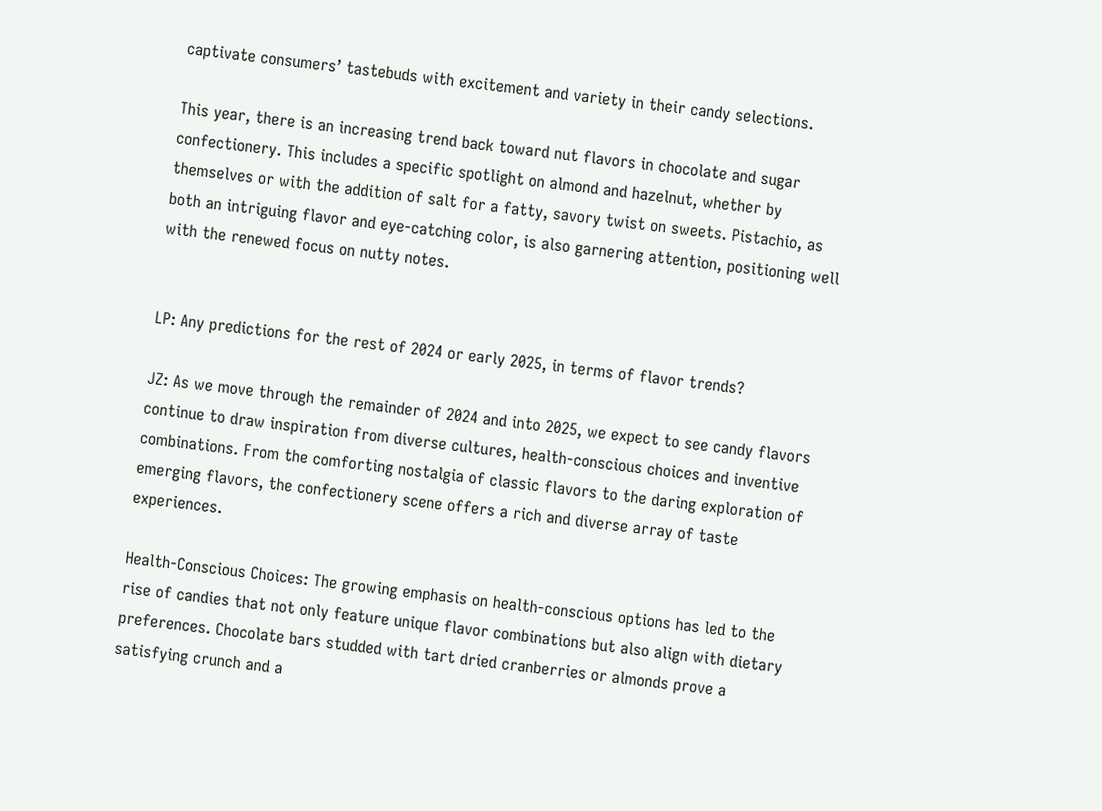captivate consumers’ tastebuds with excitement and variety in their candy selections.

This year, there is an increasing trend back toward nut flavors in chocolate and sugar confectionery. This includes a specific spotlight on almond and hazelnut, whether by themselves or with the addition of salt for a fatty, savory twist on sweets. Pistachio, as both an intriguing flavor and eye-catching color, is also garnering attention, positioning well with the renewed focus on nutty notes.


LP: Any predictions for the rest of 2024 or early 2025, in terms of flavor trends?

JZ: As we move through the remainder of 2024 and into 2025, we expect to see candy flavors continue to draw inspiration from diverse cultures, health-conscious choices and inventive combinations. From the comforting nostalgia of classic flavors to the daring exploration of emerging flavors, the confectionery scene offers a rich and diverse array of taste experiences.

Health-Conscious Choices: The growing emphasis on health-conscious options has led to the rise of candies that not only feature unique flavor combinations but also align with dietary preferences. Chocolate bars studded with tart dried cranberries or almonds prove a satisfying crunch and a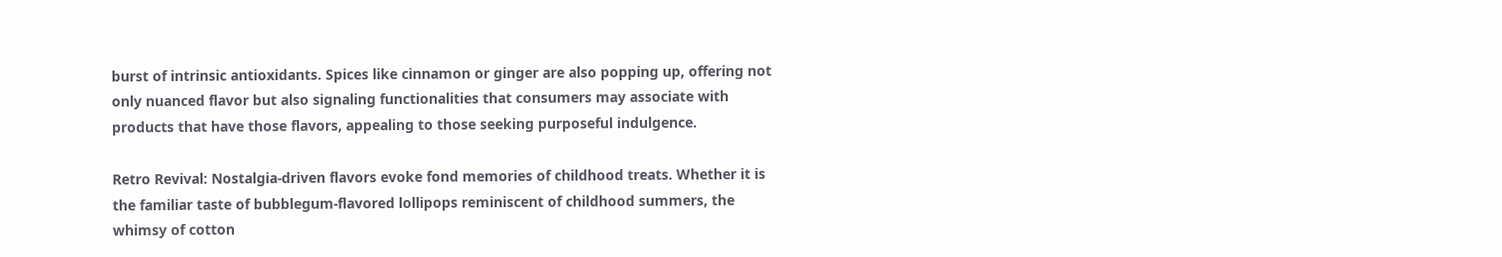burst of intrinsic antioxidants. Spices like cinnamon or ginger are also popping up, offering not only nuanced flavor but also signaling functionalities that consumers may associate with products that have those flavors, appealing to those seeking purposeful indulgence.

Retro Revival: Nostalgia-driven flavors evoke fond memories of childhood treats. Whether it is the familiar taste of bubblegum-flavored lollipops reminiscent of childhood summers, the whimsy of cotton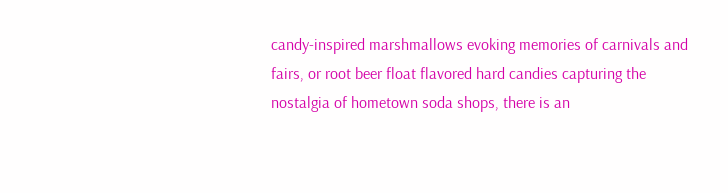candy-inspired marshmallows evoking memories of carnivals and fairs, or root beer float flavored hard candies capturing the nostalgia of hometown soda shops, there is an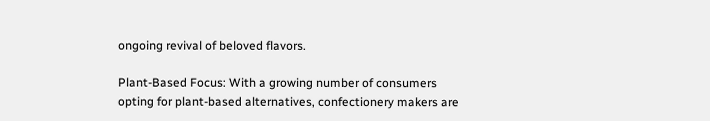ongoing revival of beloved flavors.

Plant-Based Focus: With a growing number of consumers opting for plant-based alternatives, confectionery makers are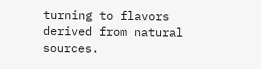turning to flavors derived from natural sources.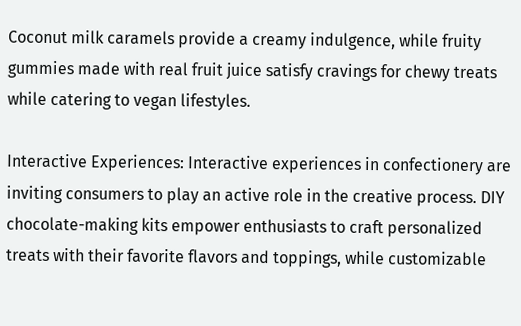Coconut milk caramels provide a creamy indulgence, while fruity gummies made with real fruit juice satisfy cravings for chewy treats while catering to vegan lifestyles.

Interactive Experiences: Interactive experiences in confectionery are inviting consumers to play an active role in the creative process. DIY chocolate-making kits empower enthusiasts to craft personalized treats with their favorite flavors and toppings, while customizable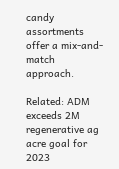candy assortments offer a mix-and-match approach.

Related: ADM exceeds 2M regenerative ag acre goal for 2023